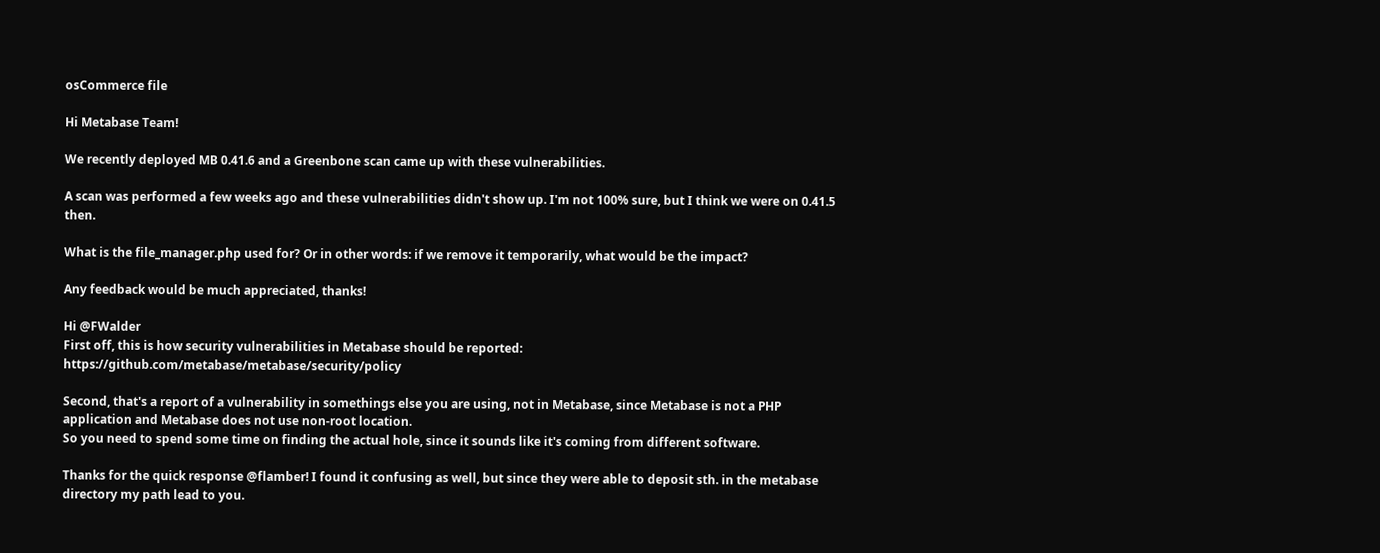osCommerce file

Hi Metabase Team!

We recently deployed MB 0.41.6 and a Greenbone scan came up with these vulnerabilities.

A scan was performed a few weeks ago and these vulnerabilities didn't show up. I'm not 100% sure, but I think we were on 0.41.5 then.

What is the file_manager.php used for? Or in other words: if we remove it temporarily, what would be the impact?

Any feedback would be much appreciated, thanks!

Hi @FWalder
First off, this is how security vulnerabilities in Metabase should be reported: https://github.com/metabase/metabase/security/policy

Second, that's a report of a vulnerability in somethings else you are using, not in Metabase, since Metabase is not a PHP application and Metabase does not use non-root location.
So you need to spend some time on finding the actual hole, since it sounds like it's coming from different software.

Thanks for the quick response @flamber! I found it confusing as well, but since they were able to deposit sth. in the metabase directory my path lead to you.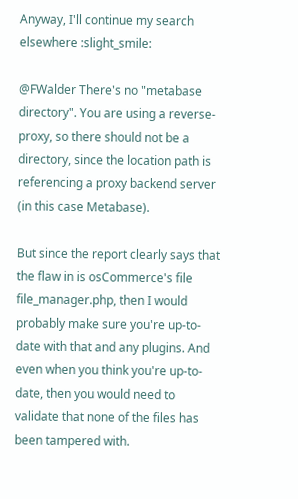Anyway, I'll continue my search elsewhere :slight_smile:

@FWalder There's no "metabase directory". You are using a reverse-proxy, so there should not be a directory, since the location path is referencing a proxy backend server (in this case Metabase).

But since the report clearly says that the flaw in is osCommerce's file file_manager.php, then I would probably make sure you're up-to-date with that and any plugins. And even when you think you're up-to-date, then you would need to validate that none of the files has been tampered with.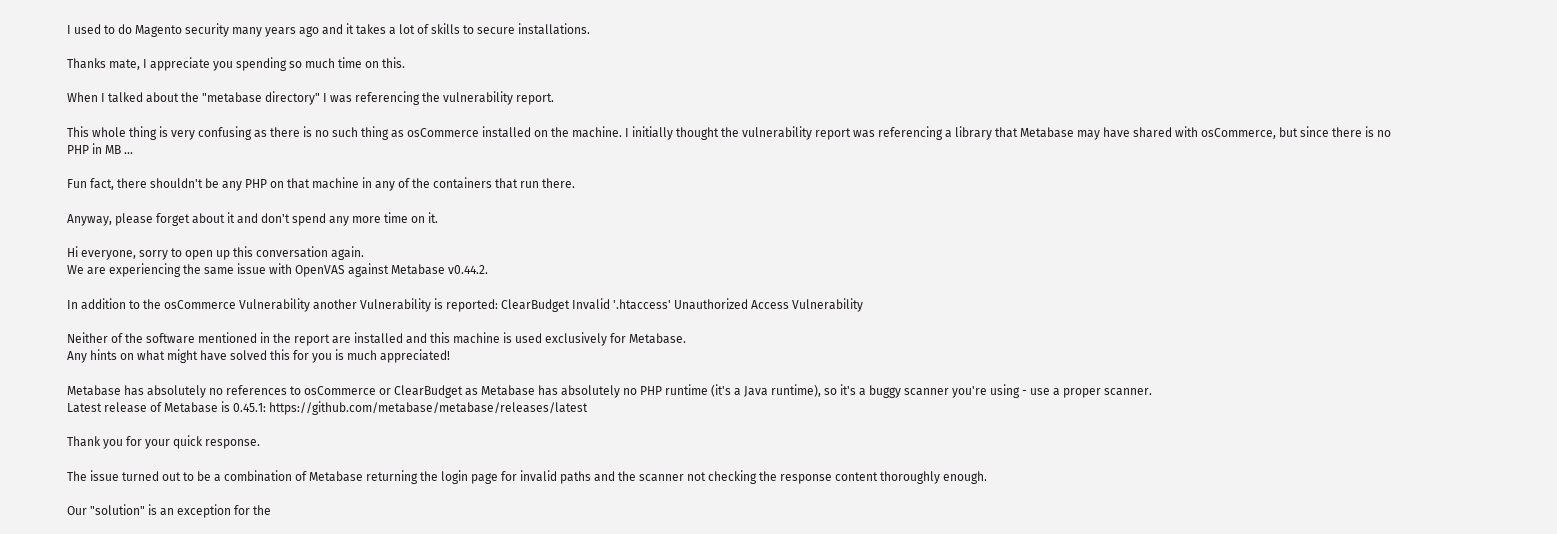I used to do Magento security many years ago and it takes a lot of skills to secure installations.

Thanks mate, I appreciate you spending so much time on this.

When I talked about the "metabase directory" I was referencing the vulnerability report.

This whole thing is very confusing as there is no such thing as osCommerce installed on the machine. I initially thought the vulnerability report was referencing a library that Metabase may have shared with osCommerce, but since there is no PHP in MB ...

Fun fact, there shouldn't be any PHP on that machine in any of the containers that run there.

Anyway, please forget about it and don't spend any more time on it.

Hi everyone, sorry to open up this conversation again.
We are experiencing the same issue with OpenVAS against Metabase v0.44.2.

In addition to the osCommerce Vulnerability another Vulnerability is reported: ClearBudget Invalid '.htaccess' Unauthorized Access Vulnerability

Neither of the software mentioned in the report are installed and this machine is used exclusively for Metabase.
Any hints on what might have solved this for you is much appreciated!

Metabase has absolutely no references to osCommerce or ClearBudget as Metabase has absolutely no PHP runtime (it's a Java runtime), so it's a buggy scanner you're using - use a proper scanner.
Latest release of Metabase is 0.45.1: https://github.com/metabase/metabase/releases/latest

Thank you for your quick response.

The issue turned out to be a combination of Metabase returning the login page for invalid paths and the scanner not checking the response content thoroughly enough.

Our "solution" is an exception for the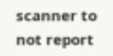scanner to not report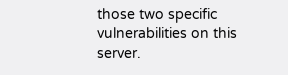those two specific vulnerabilities on this server.